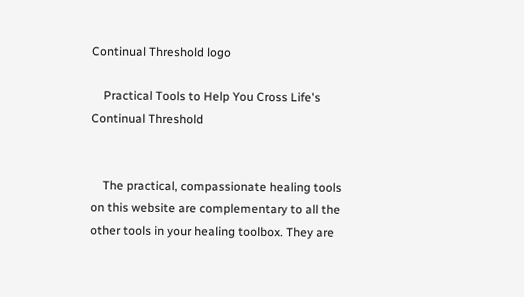Continual Threshold logo

    Practical Tools to Help You Cross Life's Continual Threshold


    The practical, compassionate healing tools on this website are complementary to all the other tools in your healing toolbox. They are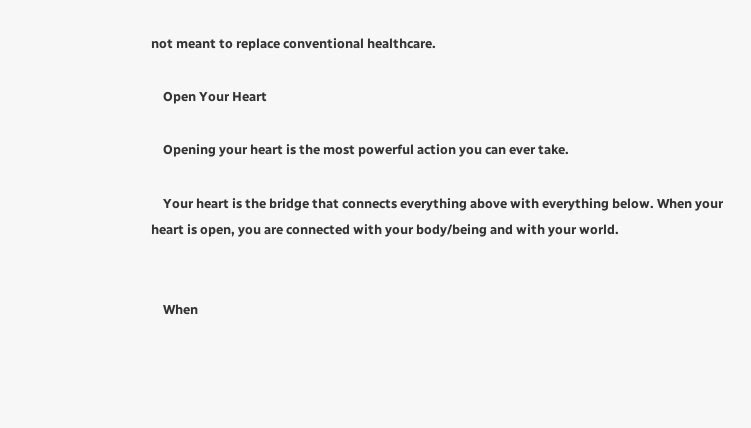not meant to replace conventional healthcare.

    Open Your Heart

    Opening your heart is the most powerful action you can ever take.

    Your heart is the bridge that connects everything above with everything below. When your heart is open, you are connected with your body/being and with your world.


    When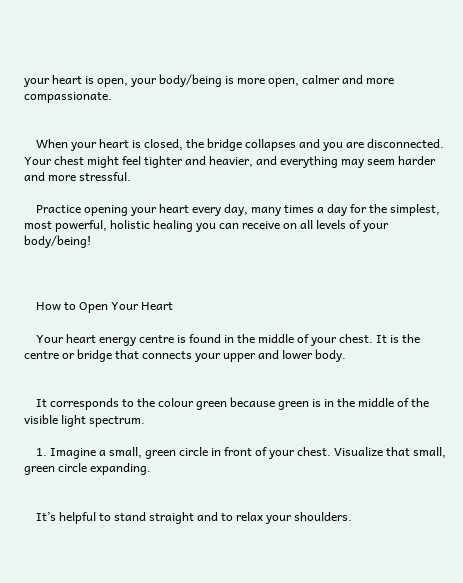your heart is open, your body/being is more open, calmer and more compassionate.


    When your heart is closed, the bridge collapses and you are disconnected. Your chest might feel tighter and heavier, and everything may seem harder and more stressful.

    Practice opening your heart every day, many times a day for the simplest, most powerful, holistic healing you can receive on all levels of your body/being!



    How to Open Your Heart

    Your heart energy centre is found in the middle of your chest. It is the centre or bridge that connects your upper and lower body.


    It corresponds to the colour green because green is in the middle of the visible light spectrum.

    1. Imagine a small, green circle in front of your chest. Visualize that small, green circle expanding.


    It’s helpful to stand straight and to relax your shoulders.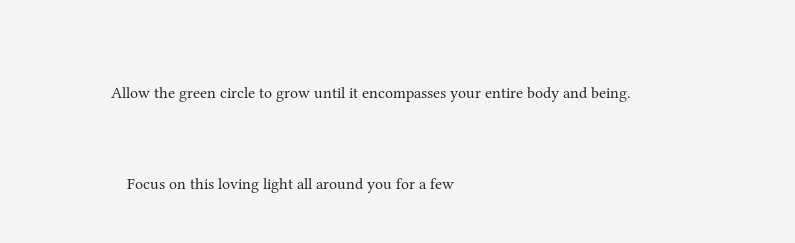Allow the green circle to grow until it encompasses your entire body and being.


    Focus on this loving light all around you for a few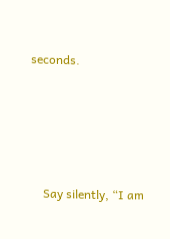seconds.





    Say silently, “I am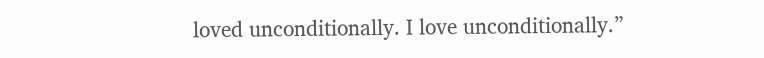loved unconditionally. I love unconditionally.”